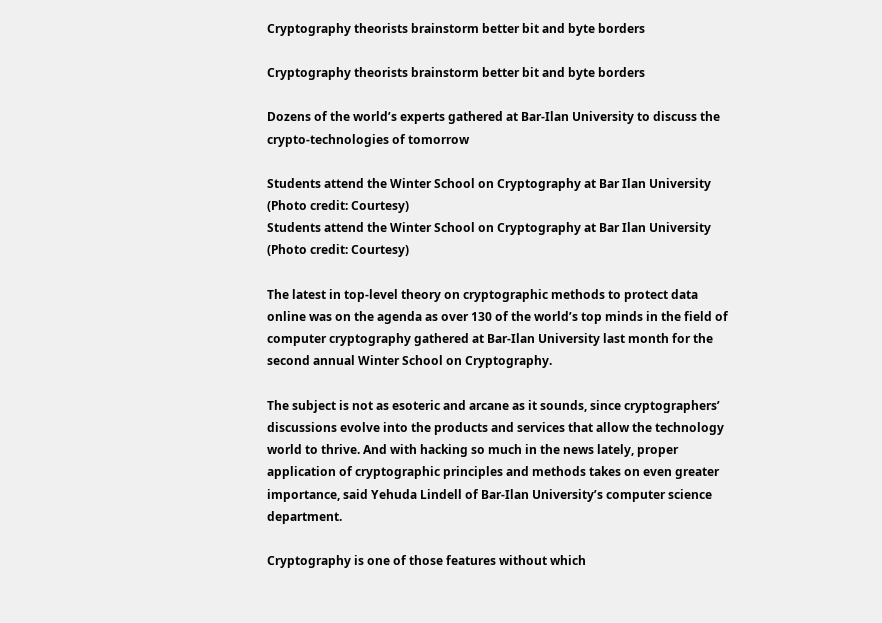Cryptography theorists brainstorm better bit and byte borders

Cryptography theorists brainstorm better bit and byte borders

Dozens of the world’s experts gathered at Bar-Ilan University to discuss the crypto-technologies of tomorrow

Students attend the Winter School on Cryptography at Bar Ilan University (Photo credit: Courtesy)
Students attend the Winter School on Cryptography at Bar Ilan University (Photo credit: Courtesy)

The latest in top-level theory on cryptographic methods to protect data online was on the agenda as over 130 of the world’s top minds in the field of computer cryptography gathered at Bar-Ilan University last month for the second annual Winter School on Cryptography.

The subject is not as esoteric and arcane as it sounds, since cryptographers’ discussions evolve into the products and services that allow the technology world to thrive. And with hacking so much in the news lately, proper application of cryptographic principles and methods takes on even greater importance, said Yehuda Lindell of Bar-Ilan University’s computer science department.

Cryptography is one of those features without which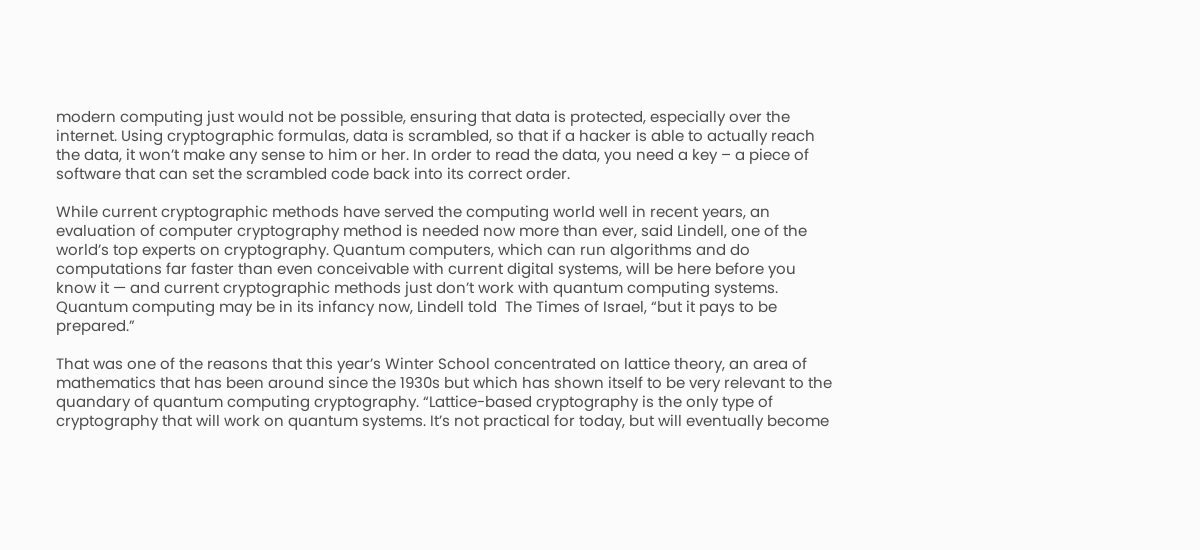modern computing just would not be possible, ensuring that data is protected, especially over the internet. Using cryptographic formulas, data is scrambled, so that if a hacker is able to actually reach the data, it won’t make any sense to him or her. In order to read the data, you need a key – a piece of software that can set the scrambled code back into its correct order.

While current cryptographic methods have served the computing world well in recent years, an evaluation of computer cryptography method is needed now more than ever, said Lindell, one of the world’s top experts on cryptography. Quantum computers, which can run algorithms and do computations far faster than even conceivable with current digital systems, will be here before you know it — and current cryptographic methods just don’t work with quantum computing systems. Quantum computing may be in its infancy now, Lindell told  The Times of Israel, “but it pays to be prepared.”

That was one of the reasons that this year’s Winter School concentrated on lattice theory, an area of mathematics that has been around since the 1930s but which has shown itself to be very relevant to the quandary of quantum computing cryptography. “Lattice-based cryptography is the only type of cryptography that will work on quantum systems. It’s not practical for today, but will eventually become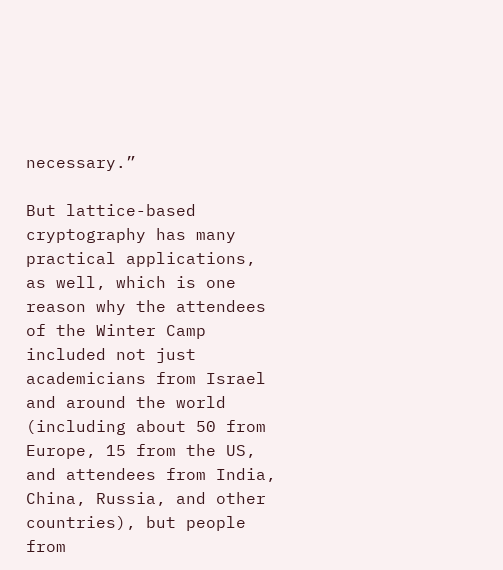necessary.”

But lattice-based cryptography has many practical applications, as well, which is one reason why the attendees of the Winter Camp included not just academicians from Israel and around the world (including about 50 from Europe, 15 from the US, and attendees from India, China, Russia, and other countries), but people from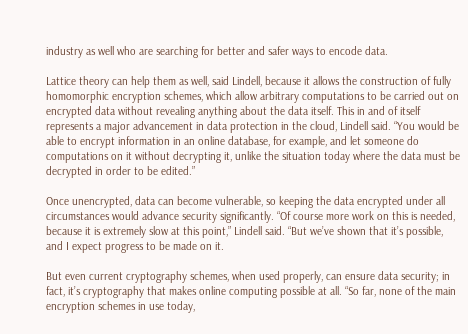industry as well who are searching for better and safer ways to encode data.

Lattice theory can help them as well, said Lindell, because it allows the construction of fully homomorphic encryption schemes, which allow arbitrary computations to be carried out on encrypted data without revealing anything about the data itself. This in and of itself represents a major advancement in data protection in the cloud, Lindell said. “You would be able to encrypt information in an online database, for example, and let someone do computations on it without decrypting it, unlike the situation today where the data must be decrypted in order to be edited.”

Once unencrypted, data can become vulnerable, so keeping the data encrypted under all circumstances would advance security significantly. “Of course more work on this is needed, because it is extremely slow at this point,” Lindell said. “But we’ve shown that it’s possible, and I expect progress to be made on it.

But even current cryptography schemes, when used properly, can ensure data security; in fact, it’s cryptography that makes online computing possible at all. “So far, none of the main encryption schemes in use today,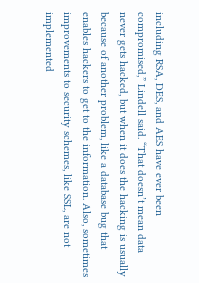including RSA, DES, and AES have ever been compromised,” Lindell said. “That doesn’t mean data never gets hacked, but when it does the hacking is usually because of another problem, like a database bug that enables hackers to get to the information. Also, sometimes improvements to security schemes, like SSL, are not implemented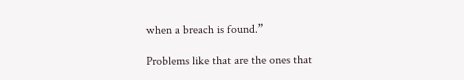when a breach is found.”

Problems like that are the ones that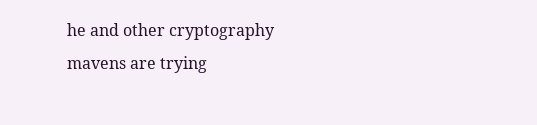he and other cryptography mavens are trying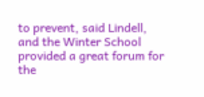to prevent, said Lindell, and the Winter School provided a great forum for the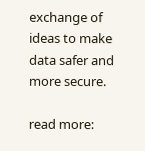exchange of ideas to make data safer and more secure.

read more: